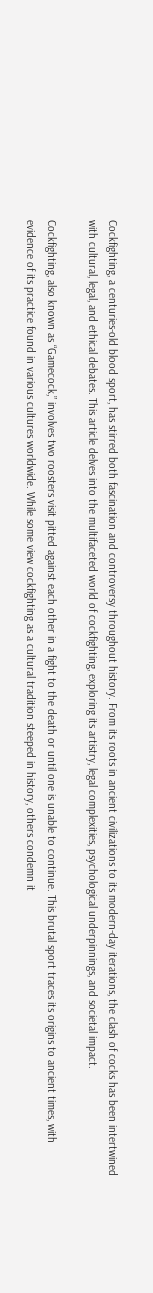Cockfighting, a centuries-old blood sport, has stirred both fascination and controversy throughout history. From its roots in ancient civilizations to its modern-day iterations, the clash of cocks has been intertwined with cultural, legal, and ethical debates. This article delves into the multifaceted world of cockfighting, exploring its artistry, legal complexities, psychological underpinnings, and societal impact.

Cockfighting, also known as “Gamecock,” involves two roosters visit pitted against each other in a fight to the death or until one is unable to continue. This brutal sport traces its origins to ancient times, with evidence of its practice found in various cultures worldwide. While some view cockfighting as a cultural tradition steeped in history, others condemn it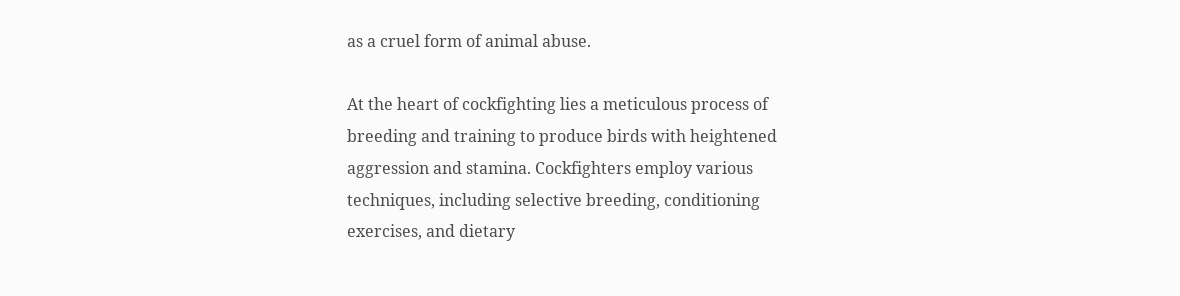as a cruel form of animal abuse.

At the heart of cockfighting lies a meticulous process of breeding and training to produce birds with heightened aggression and stamina. Cockfighters employ various techniques, including selective breeding, conditioning exercises, and dietary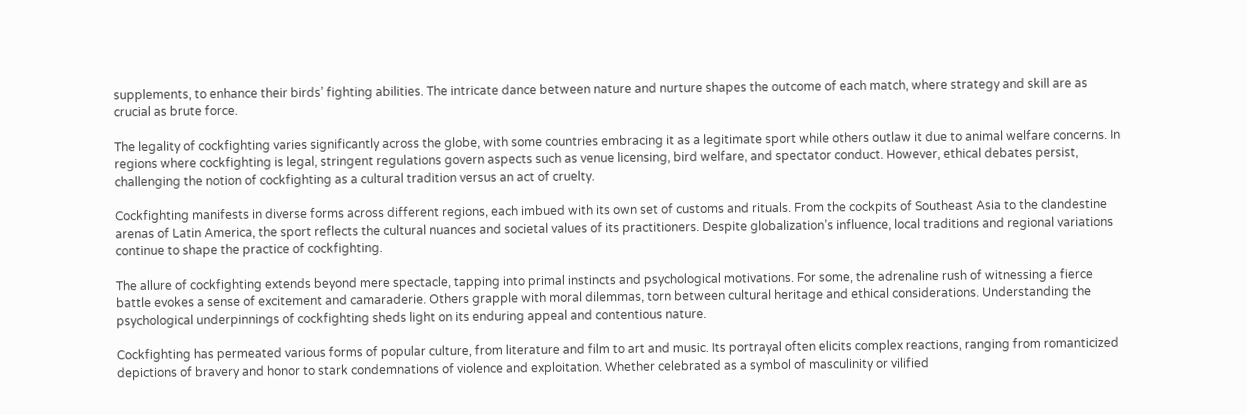supplements, to enhance their birds’ fighting abilities. The intricate dance between nature and nurture shapes the outcome of each match, where strategy and skill are as crucial as brute force.

The legality of cockfighting varies significantly across the globe, with some countries embracing it as a legitimate sport while others outlaw it due to animal welfare concerns. In regions where cockfighting is legal, stringent regulations govern aspects such as venue licensing, bird welfare, and spectator conduct. However, ethical debates persist, challenging the notion of cockfighting as a cultural tradition versus an act of cruelty.

Cockfighting manifests in diverse forms across different regions, each imbued with its own set of customs and rituals. From the cockpits of Southeast Asia to the clandestine arenas of Latin America, the sport reflects the cultural nuances and societal values of its practitioners. Despite globalization’s influence, local traditions and regional variations continue to shape the practice of cockfighting.

The allure of cockfighting extends beyond mere spectacle, tapping into primal instincts and psychological motivations. For some, the adrenaline rush of witnessing a fierce battle evokes a sense of excitement and camaraderie. Others grapple with moral dilemmas, torn between cultural heritage and ethical considerations. Understanding the psychological underpinnings of cockfighting sheds light on its enduring appeal and contentious nature.

Cockfighting has permeated various forms of popular culture, from literature and film to art and music. Its portrayal often elicits complex reactions, ranging from romanticized depictions of bravery and honor to stark condemnations of violence and exploitation. Whether celebrated as a symbol of masculinity or vilified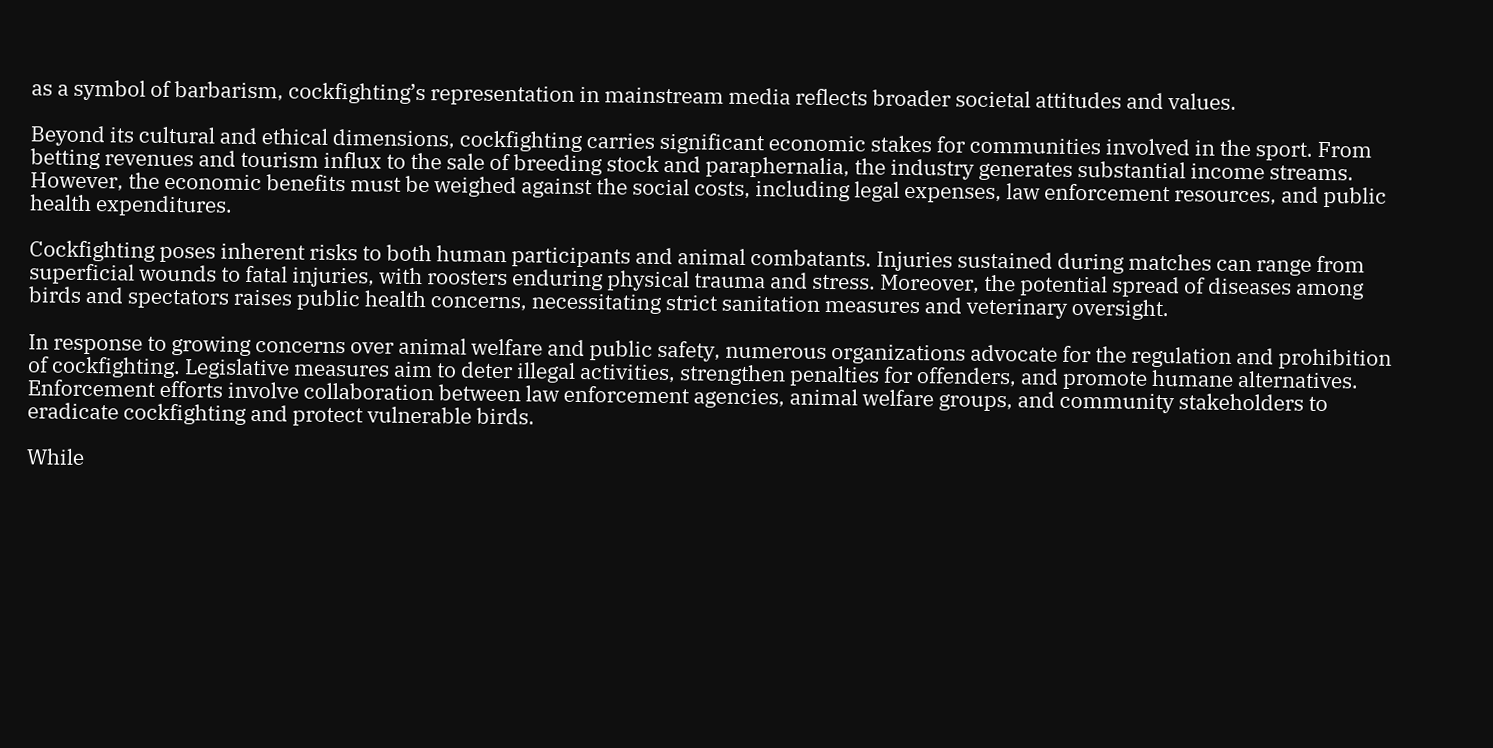as a symbol of barbarism, cockfighting’s representation in mainstream media reflects broader societal attitudes and values.

Beyond its cultural and ethical dimensions, cockfighting carries significant economic stakes for communities involved in the sport. From betting revenues and tourism influx to the sale of breeding stock and paraphernalia, the industry generates substantial income streams. However, the economic benefits must be weighed against the social costs, including legal expenses, law enforcement resources, and public health expenditures.

Cockfighting poses inherent risks to both human participants and animal combatants. Injuries sustained during matches can range from superficial wounds to fatal injuries, with roosters enduring physical trauma and stress. Moreover, the potential spread of diseases among birds and spectators raises public health concerns, necessitating strict sanitation measures and veterinary oversight.

In response to growing concerns over animal welfare and public safety, numerous organizations advocate for the regulation and prohibition of cockfighting. Legislative measures aim to deter illegal activities, strengthen penalties for offenders, and promote humane alternatives. Enforcement efforts involve collaboration between law enforcement agencies, animal welfare groups, and community stakeholders to eradicate cockfighting and protect vulnerable birds.

While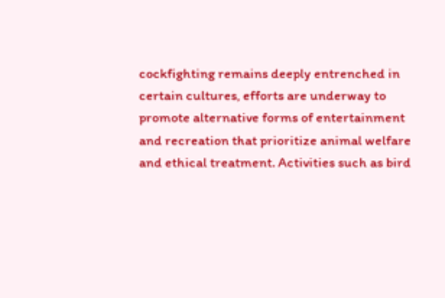cockfighting remains deeply entrenched in certain cultures, efforts are underway to promote alternative forms of entertainment and recreation that prioritize animal welfare and ethical treatment. Activities such as bird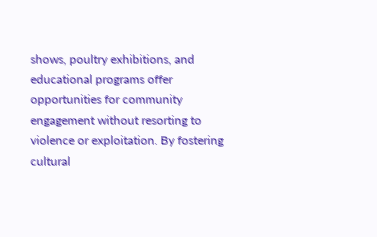shows, poultry exhibitions, and educational programs offer opportunities for community engagement without resorting to violence or exploitation. By fostering cultural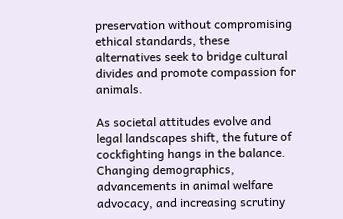preservation without compromising ethical standards, these alternatives seek to bridge cultural divides and promote compassion for animals.

As societal attitudes evolve and legal landscapes shift, the future of cockfighting hangs in the balance. Changing demographics, advancements in animal welfare advocacy, and increasing scrutiny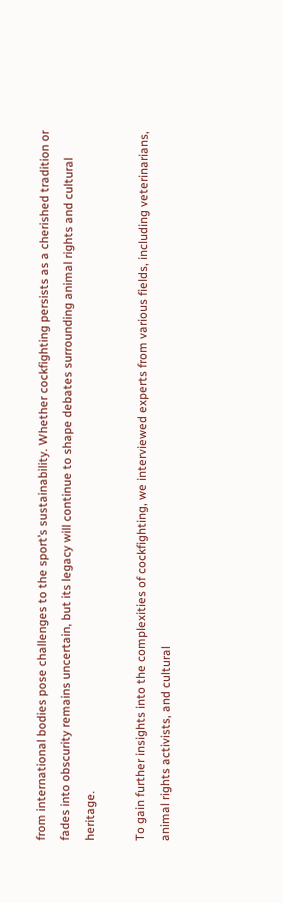from international bodies pose challenges to the sport’s sustainability. Whether cockfighting persists as a cherished tradition or fades into obscurity remains uncertain, but its legacy will continue to shape debates surrounding animal rights and cultural heritage.

To gain further insights into the complexities of cockfighting, we interviewed experts from various fields, including veterinarians, animal rights activists, and cultural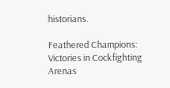historians.

Feathered Champions: Victories in Cockfighting Arenas